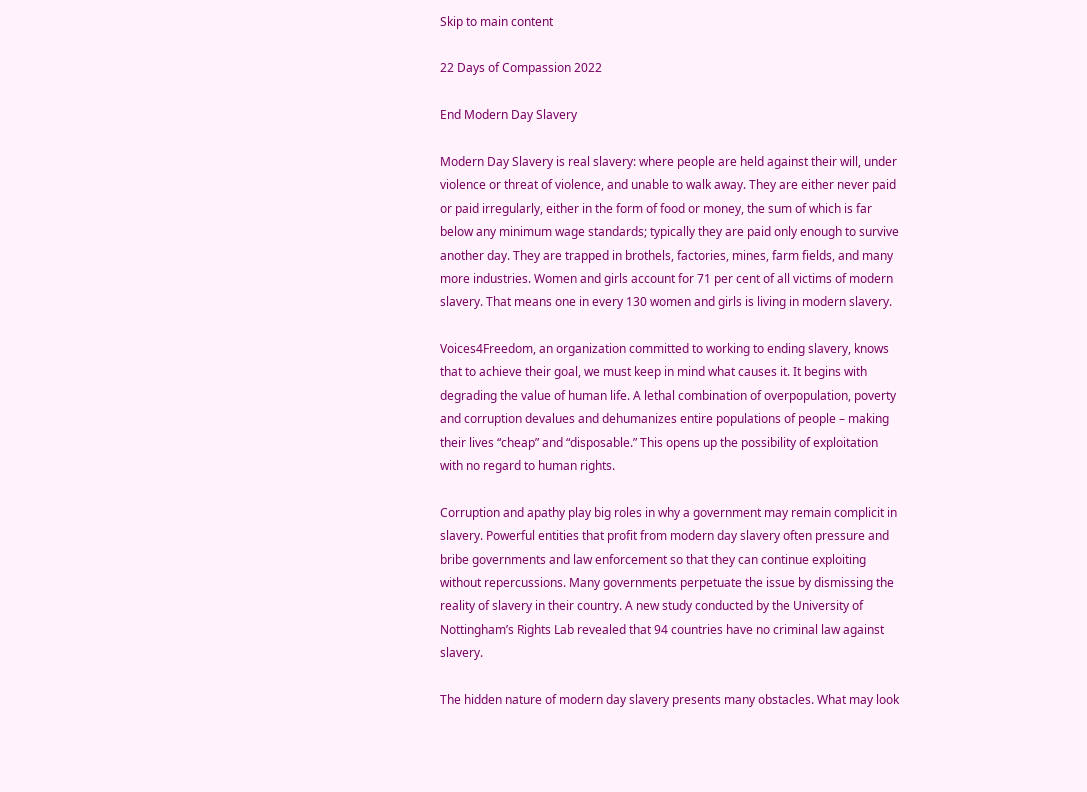Skip to main content

22 Days of Compassion 2022

End Modern Day Slavery

Modern Day Slavery is real slavery: where people are held against their will, under violence or threat of violence, and unable to walk away. They are either never paid or paid irregularly, either in the form of food or money, the sum of which is far below any minimum wage standards; typically they are paid only enough to survive another day. They are trapped in brothels, factories, mines, farm fields, and many more industries. Women and girls account for 71 per cent of all victims of modern slavery. That means one in every 130 women and girls is living in modern slavery.

Voices4Freedom, an organization committed to working to ending slavery, knows that to achieve their goal, we must keep in mind what causes it. It begins with degrading the value of human life. A lethal combination of overpopulation, poverty and corruption devalues and dehumanizes entire populations of people – making their lives “cheap” and “disposable.” This opens up the possibility of exploitation with no regard to human rights.

Corruption and apathy play big roles in why a government may remain complicit in slavery. Powerful entities that profit from modern day slavery often pressure and bribe governments and law enforcement so that they can continue exploiting without repercussions. Many governments perpetuate the issue by dismissing the reality of slavery in their country. A new study conducted by the University of Nottingham’s Rights Lab revealed that 94 countries have no criminal law against slavery.

The hidden nature of modern day slavery presents many obstacles. What may look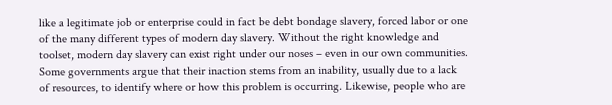like a legitimate job or enterprise could in fact be debt bondage slavery, forced labor or one of the many different types of modern day slavery. Without the right knowledge and toolset, modern day slavery can exist right under our noses – even in our own communities. Some governments argue that their inaction stems from an inability, usually due to a lack of resources, to identify where or how this problem is occurring. Likewise, people who are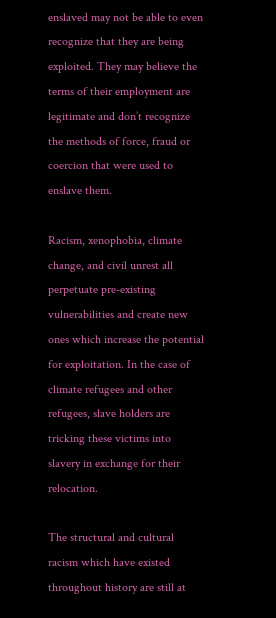enslaved may not be able to even recognize that they are being exploited. They may believe the terms of their employment are legitimate and don’t recognize the methods of force, fraud or coercion that were used to enslave them.

Racism, xenophobia, climate change, and civil unrest all perpetuate pre-existing vulnerabilities and create new ones which increase the potential for exploitation. In the case of climate refugees and other refugees, slave holders are tricking these victims into slavery in exchange for their relocation.

The structural and cultural racism which have existed throughout history are still at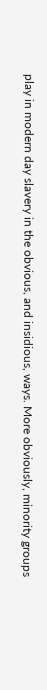play in modern day slavery in the obvious, and insidious, ways. More obviously, minority groups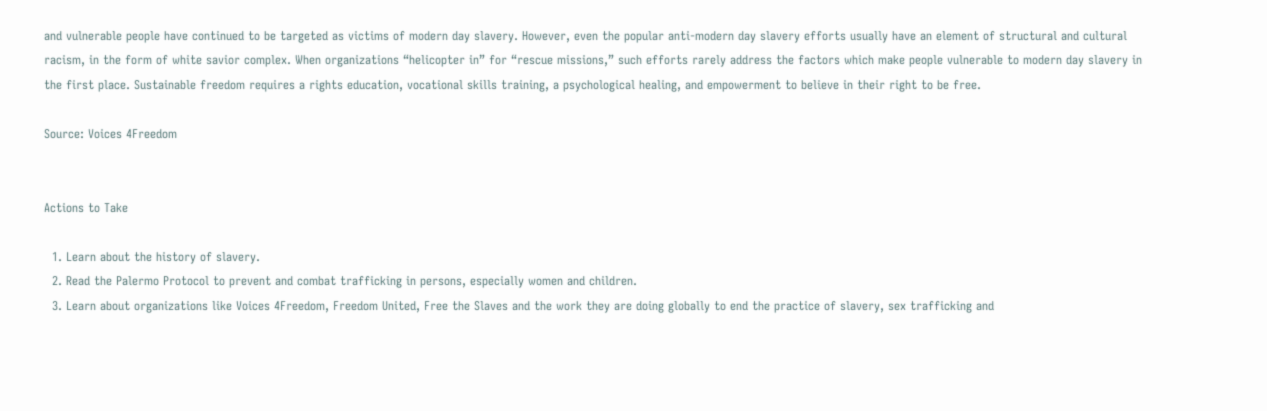and vulnerable people have continued to be targeted as victims of modern day slavery. However, even the popular anti-modern day slavery efforts usually have an element of structural and cultural racism, in the form of white savior complex. When organizations “helicopter in” for “rescue missions,” such efforts rarely address the factors which make people vulnerable to modern day slavery in the first place. Sustainable freedom requires a rights education, vocational skills training, a psychological healing, and empowerment to believe in their right to be free.

Source: Voices 4Freedom


Actions to Take

  1. Learn about the history of slavery.
  2. Read the Palermo Protocol to prevent and combat trafficking in persons, especially women and children.
  3. Learn about organizations like Voices 4Freedom, Freedom United, Free the Slaves and the work they are doing globally to end the practice of slavery, sex trafficking and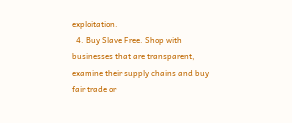exploitation.
  4. Buy Slave Free. Shop with businesses that are transparent, examine their supply chains and buy fair trade or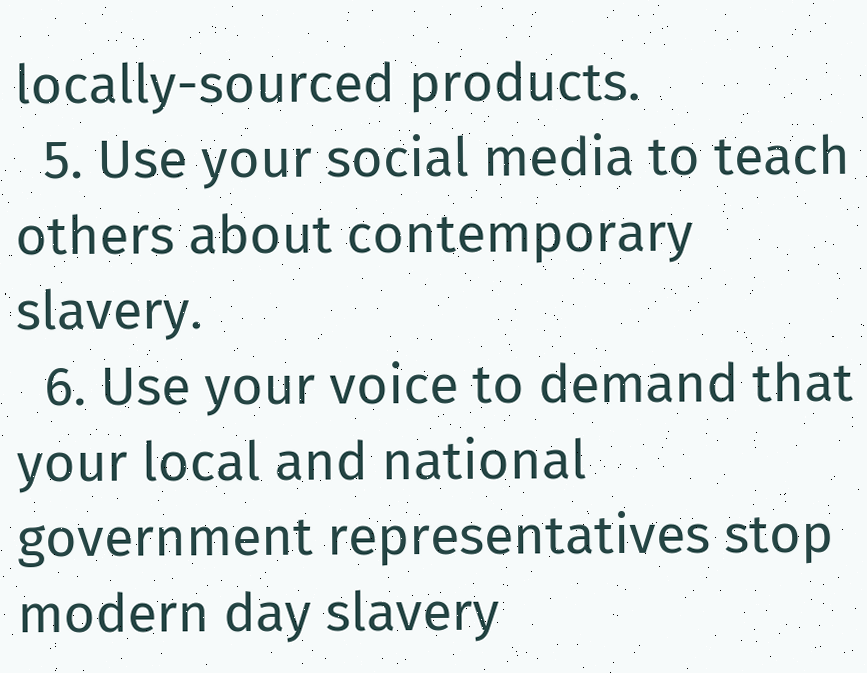locally-sourced products.
  5. Use your social media to teach others about contemporary slavery.
  6. Use your voice to demand that your local and national government representatives stop modern day slavery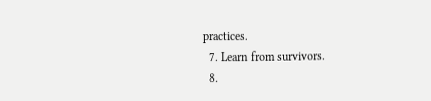practices.
  7. Learn from survivors.
  8.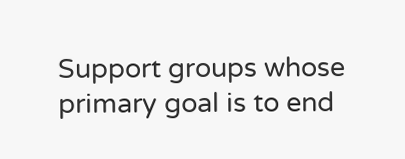Support groups whose primary goal is to end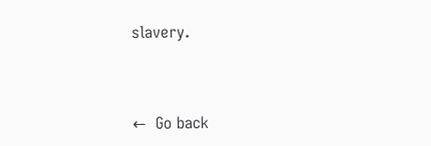slavery.



←  Go back